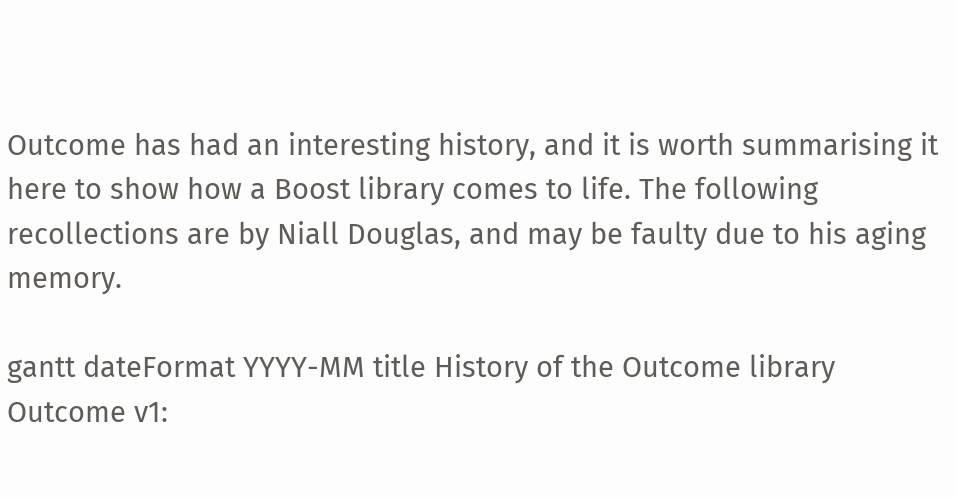Outcome has had an interesting history, and it is worth summarising it here to show how a Boost library comes to life. The following recollections are by Niall Douglas, and may be faulty due to his aging memory.

gantt dateFormat YYYY-MM title History of the Outcome library Outcome v1: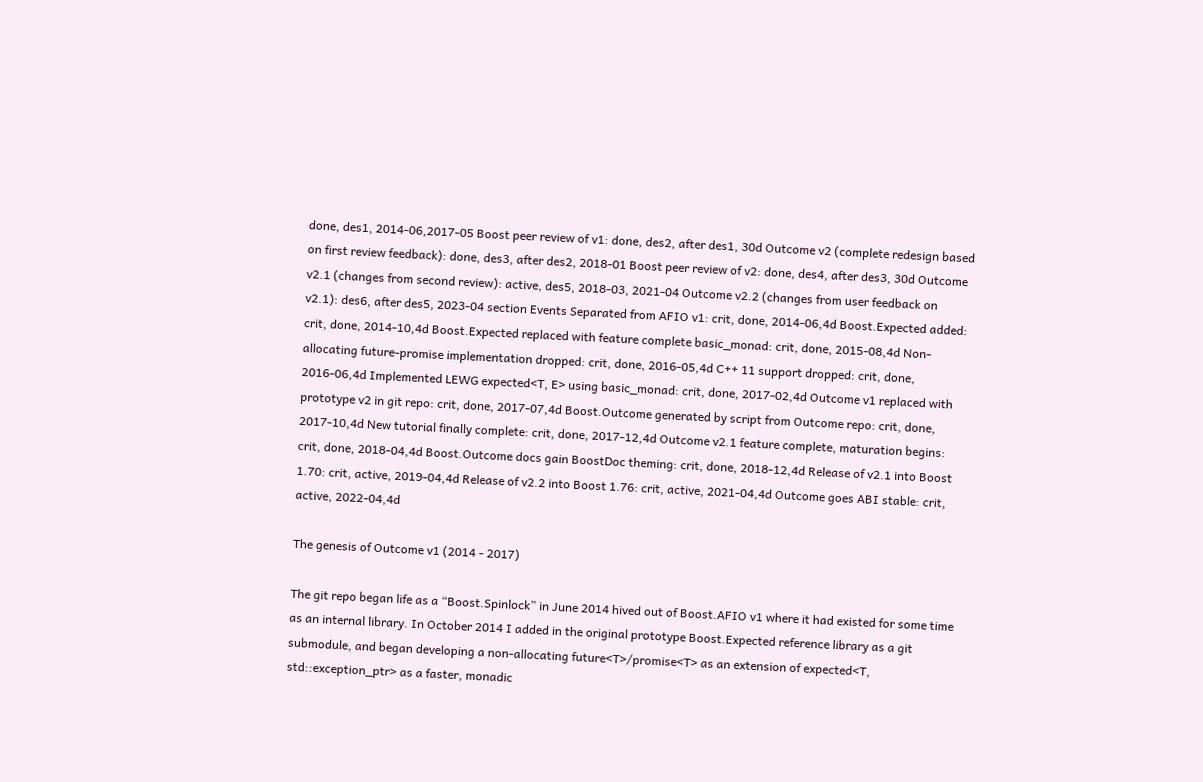done, des1, 2014-06,2017-05 Boost peer review of v1: done, des2, after des1, 30d Outcome v2 (complete redesign based on first review feedback): done, des3, after des2, 2018-01 Boost peer review of v2: done, des4, after des3, 30d Outcome v2.1 (changes from second review): active, des5, 2018-03, 2021-04 Outcome v2.2 (changes from user feedback on v2.1): des6, after des5, 2023-04 section Events Separated from AFIO v1: crit, done, 2014-06,4d Boost.Expected added: crit, done, 2014-10,4d Boost.Expected replaced with feature complete basic_monad: crit, done, 2015-08,4d Non-allocating future-promise implementation dropped: crit, done, 2016-05,4d C++ 11 support dropped: crit, done, 2016-06,4d Implemented LEWG expected<T, E> using basic_monad: crit, done, 2017-02,4d Outcome v1 replaced with prototype v2 in git repo: crit, done, 2017-07,4d Boost.Outcome generated by script from Outcome repo: crit, done, 2017-10,4d New tutorial finally complete: crit, done, 2017-12,4d Outcome v2.1 feature complete, maturation begins: crit, done, 2018-04,4d Boost.Outcome docs gain BoostDoc theming: crit, done, 2018-12,4d Release of v2.1 into Boost 1.70: crit, active, 2019-04,4d Release of v2.2 into Boost 1.76: crit, active, 2021-04,4d Outcome goes ABI stable: crit, active, 2022-04,4d

The genesis of Outcome v1 (2014 - 2017)

The git repo began life as a “Boost.Spinlock” in June 2014 hived out of Boost.AFIO v1 where it had existed for some time as an internal library. In October 2014 I added in the original prototype Boost.Expected reference library as a git submodule, and began developing a non-allocating future<T>/promise<T> as an extension of expected<T, std::exception_ptr> as a faster, monadic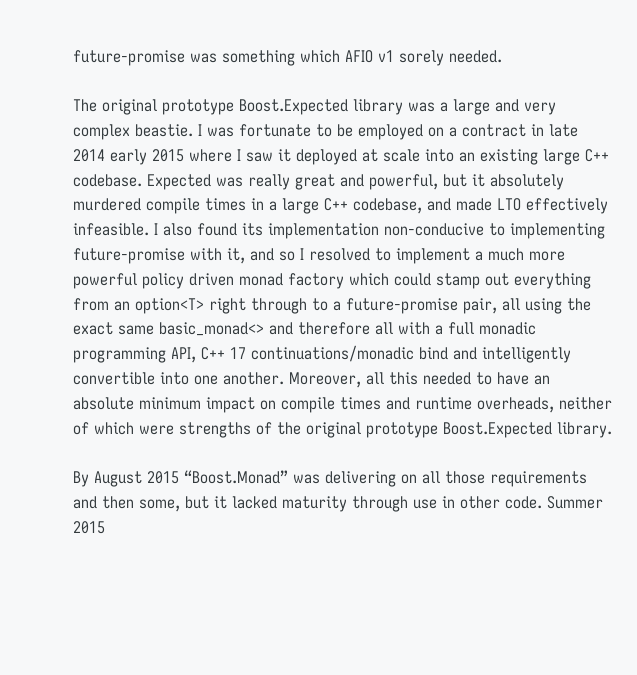future-promise was something which AFIO v1 sorely needed.

The original prototype Boost.Expected library was a large and very complex beastie. I was fortunate to be employed on a contract in late 2014 early 2015 where I saw it deployed at scale into an existing large C++ codebase. Expected was really great and powerful, but it absolutely murdered compile times in a large C++ codebase, and made LTO effectively infeasible. I also found its implementation non-conducive to implementing future-promise with it, and so I resolved to implement a much more powerful policy driven monad factory which could stamp out everything from an option<T> right through to a future-promise pair, all using the exact same basic_monad<> and therefore all with a full monadic programming API, C++ 17 continuations/monadic bind and intelligently convertible into one another. Moreover, all this needed to have an absolute minimum impact on compile times and runtime overheads, neither of which were strengths of the original prototype Boost.Expected library.

By August 2015 “Boost.Monad” was delivering on all those requirements and then some, but it lacked maturity through use in other code. Summer 2015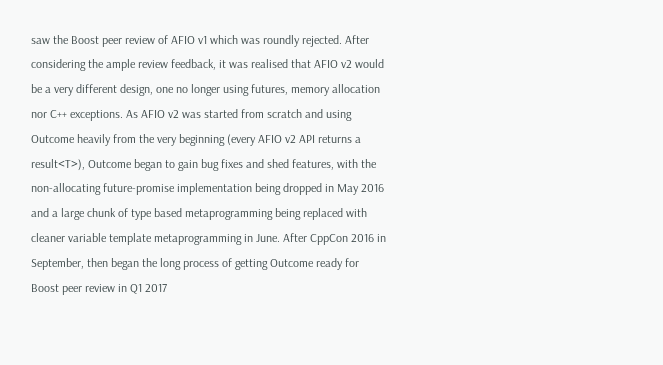saw the Boost peer review of AFIO v1 which was roundly rejected. After considering the ample review feedback, it was realised that AFIO v2 would be a very different design, one no longer using futures, memory allocation nor C++ exceptions. As AFIO v2 was started from scratch and using Outcome heavily from the very beginning (every AFIO v2 API returns a result<T>), Outcome began to gain bug fixes and shed features, with the non-allocating future-promise implementation being dropped in May 2016 and a large chunk of type based metaprogramming being replaced with cleaner variable template metaprogramming in June. After CppCon 2016 in September, then began the long process of getting Outcome ready for Boost peer review in Q1 2017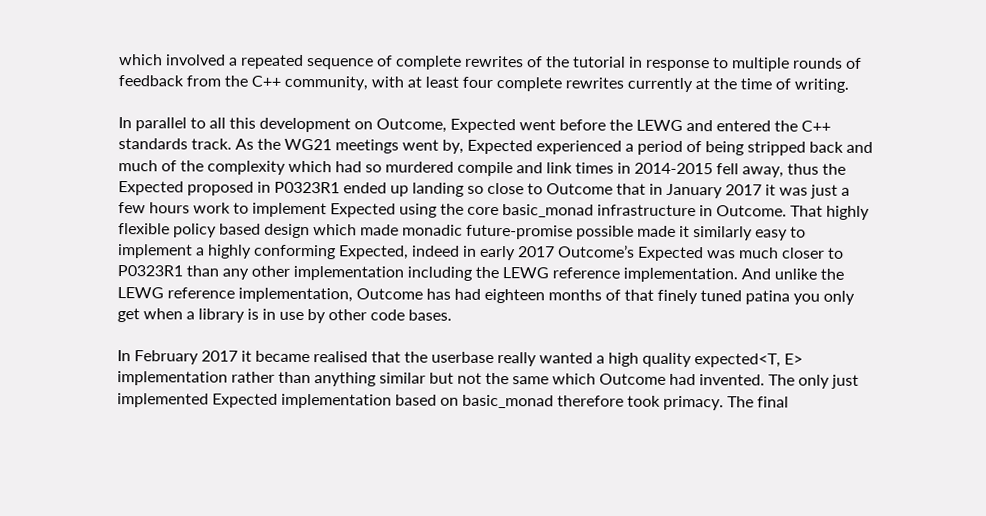which involved a repeated sequence of complete rewrites of the tutorial in response to multiple rounds of feedback from the C++ community, with at least four complete rewrites currently at the time of writing.

In parallel to all this development on Outcome, Expected went before the LEWG and entered the C++ standards track. As the WG21 meetings went by, Expected experienced a period of being stripped back and much of the complexity which had so murdered compile and link times in 2014-2015 fell away, thus the Expected proposed in P0323R1 ended up landing so close to Outcome that in January 2017 it was just a few hours work to implement Expected using the core basic_monad infrastructure in Outcome. That highly flexible policy based design which made monadic future-promise possible made it similarly easy to implement a highly conforming Expected, indeed in early 2017 Outcome’s Expected was much closer to P0323R1 than any other implementation including the LEWG reference implementation. And unlike the LEWG reference implementation, Outcome has had eighteen months of that finely tuned patina you only get when a library is in use by other code bases.

In February 2017 it became realised that the userbase really wanted a high quality expected<T, E> implementation rather than anything similar but not the same which Outcome had invented. The only just implemented Expected implementation based on basic_monad therefore took primacy. The final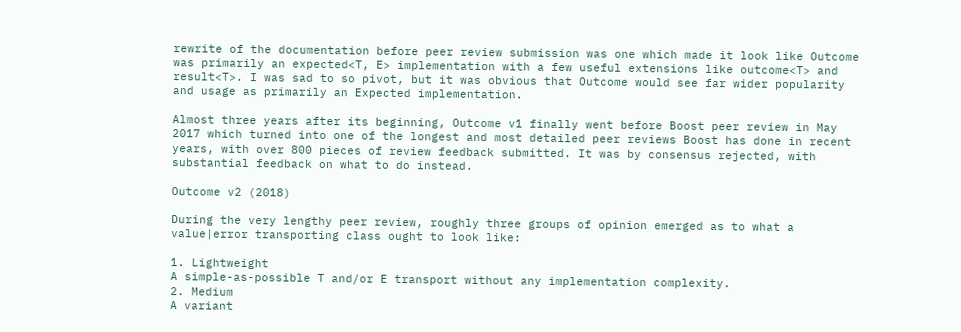rewrite of the documentation before peer review submission was one which made it look like Outcome was primarily an expected<T, E> implementation with a few useful extensions like outcome<T> and result<T>. I was sad to so pivot, but it was obvious that Outcome would see far wider popularity and usage as primarily an Expected implementation.

Almost three years after its beginning, Outcome v1 finally went before Boost peer review in May 2017 which turned into one of the longest and most detailed peer reviews Boost has done in recent years, with over 800 pieces of review feedback submitted. It was by consensus rejected, with substantial feedback on what to do instead.

Outcome v2 (2018)

During the very lengthy peer review, roughly three groups of opinion emerged as to what a value|error transporting class ought to look like:

1. Lightweight
A simple-as-possible T and/or E transport without any implementation complexity.
2. Medium
A variant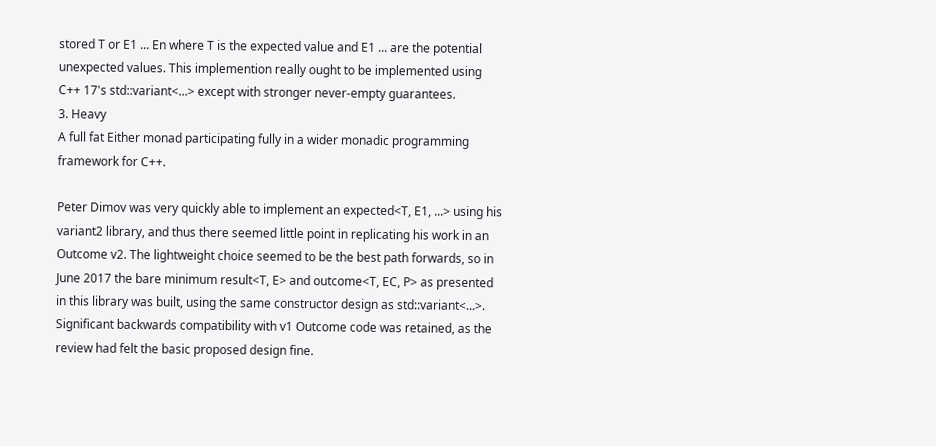stored T or E1 ... En where T is the expected value and E1 ... are the potential unexpected values. This implemention really ought to be implemented using C++ 17's std::variant<...> except with stronger never-empty guarantees.
3. Heavy
A full fat Either monad participating fully in a wider monadic programming framework for C++.

Peter Dimov was very quickly able to implement an expected<T, E1, ...> using his variant2 library, and thus there seemed little point in replicating his work in an Outcome v2. The lightweight choice seemed to be the best path forwards, so in June 2017 the bare minimum result<T, E> and outcome<T, EC, P> as presented in this library was built, using the same constructor design as std::variant<...>. Significant backwards compatibility with v1 Outcome code was retained, as the review had felt the basic proposed design fine.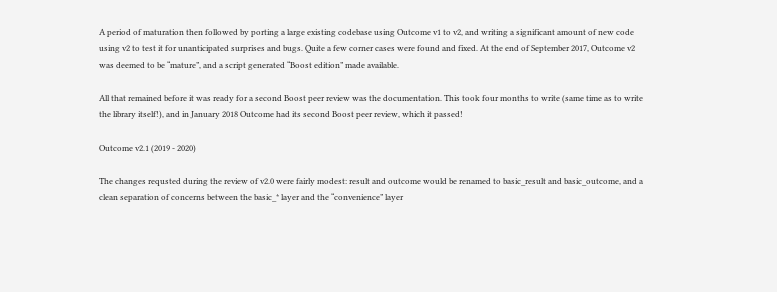A period of maturation then followed by porting a large existing codebase using Outcome v1 to v2, and writing a significant amount of new code using v2 to test it for unanticipated surprises and bugs. Quite a few corner cases were found and fixed. At the end of September 2017, Outcome v2 was deemed to be “mature”, and a script generated “Boost edition” made available.

All that remained before it was ready for a second Boost peer review was the documentation. This took four months to write (same time as to write the library itself!), and in January 2018 Outcome had its second Boost peer review, which it passed!

Outcome v2.1 (2019 - 2020)

The changes requsted during the review of v2.0 were fairly modest: result and outcome would be renamed to basic_result and basic_outcome, and a clean separation of concerns between the basic_* layer and the “convenience” layer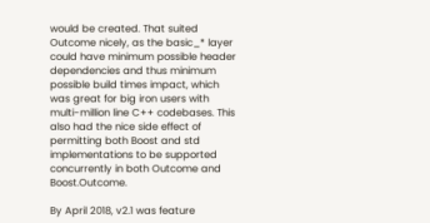would be created. That suited Outcome nicely, as the basic_* layer could have minimum possible header dependencies and thus minimum possible build times impact, which was great for big iron users with multi-million line C++ codebases. This also had the nice side effect of permitting both Boost and std implementations to be supported concurrently in both Outcome and Boost.Outcome.

By April 2018, v2.1 was feature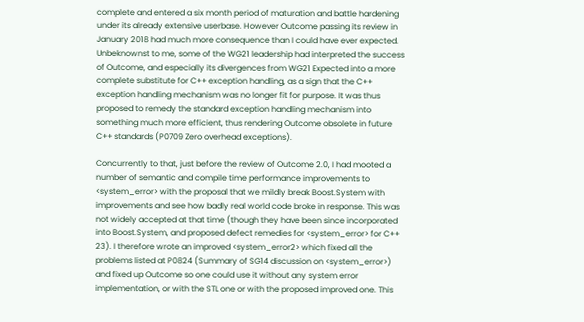complete and entered a six month period of maturation and battle hardening under its already extensive userbase. However Outcome passing its review in January 2018 had much more consequence than I could have ever expected. Unbeknownst to me, some of the WG21 leadership had interpreted the success of Outcome, and especially its divergences from WG21 Expected into a more complete substitute for C++ exception handling, as a sign that the C++ exception handling mechanism was no longer fit for purpose. It was thus proposed to remedy the standard exception handling mechanism into something much more efficient, thus rendering Outcome obsolete in future C++ standards (P0709 Zero overhead exceptions).

Concurrently to that, just before the review of Outcome 2.0, I had mooted a number of semantic and compile time performance improvements to <system_error> with the proposal that we mildly break Boost.System with improvements and see how badly real world code broke in response. This was not widely accepted at that time (though they have been since incorporated into Boost.System, and proposed defect remedies for <system_error> for C++ 23). I therefore wrote an improved <system_error2> which fixed all the problems listed at P0824 (Summary of SG14 discussion on <system_error>) and fixed up Outcome so one could use it without any system error implementation, or with the STL one or with the proposed improved one. This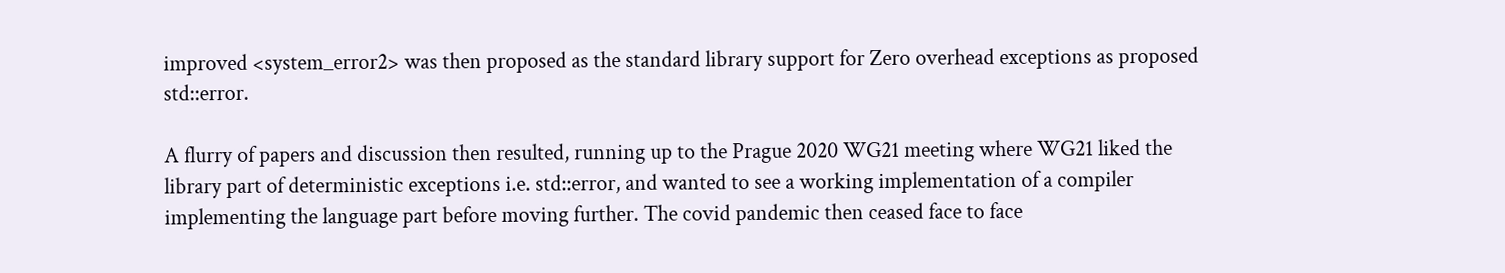improved <system_error2> was then proposed as the standard library support for Zero overhead exceptions as proposed std::error.

A flurry of papers and discussion then resulted, running up to the Prague 2020 WG21 meeting where WG21 liked the library part of deterministic exceptions i.e. std::error, and wanted to see a working implementation of a compiler implementing the language part before moving further. The covid pandemic then ceased face to face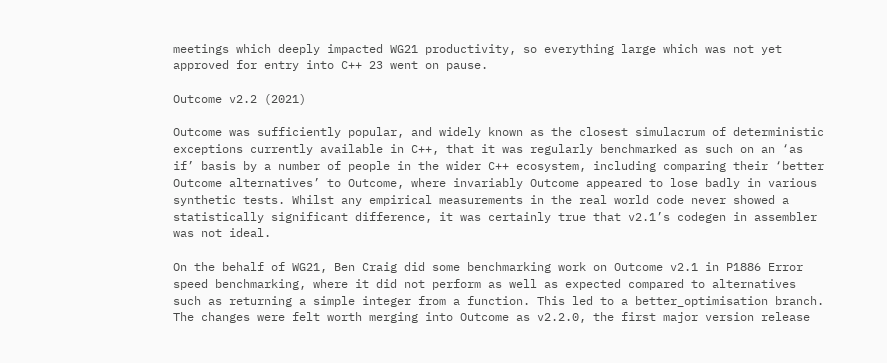meetings which deeply impacted WG21 productivity, so everything large which was not yet approved for entry into C++ 23 went on pause.

Outcome v2.2 (2021)

Outcome was sufficiently popular, and widely known as the closest simulacrum of deterministic exceptions currently available in C++, that it was regularly benchmarked as such on an ‘as if’ basis by a number of people in the wider C++ ecosystem, including comparing their ‘better Outcome alternatives’ to Outcome, where invariably Outcome appeared to lose badly in various synthetic tests. Whilst any empirical measurements in the real world code never showed a statistically significant difference, it was certainly true that v2.1’s codegen in assembler was not ideal.

On the behalf of WG21, Ben Craig did some benchmarking work on Outcome v2.1 in P1886 Error speed benchmarking, where it did not perform as well as expected compared to alternatives such as returning a simple integer from a function. This led to a better_optimisation branch. The changes were felt worth merging into Outcome as v2.2.0, the first major version release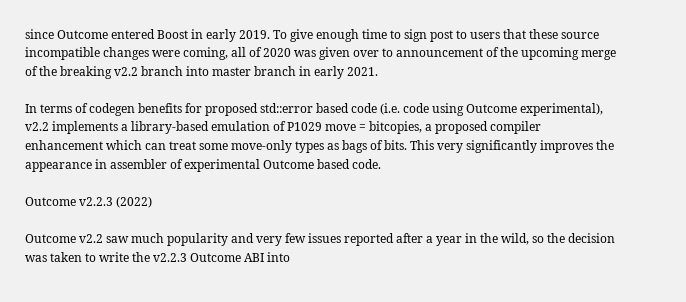since Outcome entered Boost in early 2019. To give enough time to sign post to users that these source incompatible changes were coming, all of 2020 was given over to announcement of the upcoming merge of the breaking v2.2 branch into master branch in early 2021.

In terms of codegen benefits for proposed std::error based code (i.e. code using Outcome experimental), v2.2 implements a library-based emulation of P1029 move = bitcopies, a proposed compiler enhancement which can treat some move-only types as bags of bits. This very significantly improves the appearance in assembler of experimental Outcome based code.

Outcome v2.2.3 (2022)

Outcome v2.2 saw much popularity and very few issues reported after a year in the wild, so the decision was taken to write the v2.2.3 Outcome ABI into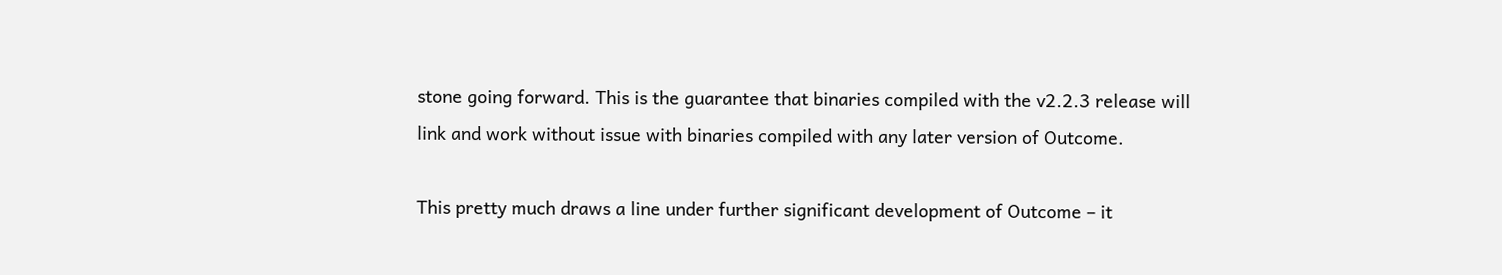stone going forward. This is the guarantee that binaries compiled with the v2.2.3 release will link and work without issue with binaries compiled with any later version of Outcome.

This pretty much draws a line under further significant development of Outcome – it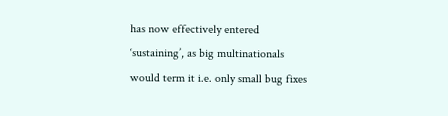has now effectively entered ‘sustaining’, as big multinationals would term it i.e. only small bug fixes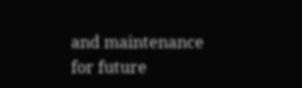and maintenance for future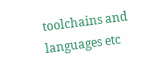toolchains and languages etc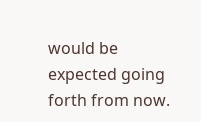would be expected going forth from now.